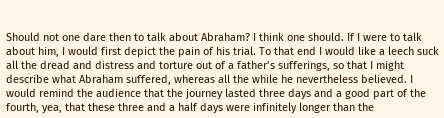Should not one dare then to talk about Abraham? I think one should. If I were to talk about him, I would first depict the pain of his trial. To that end I would like a leech suck all the dread and distress and torture out of a father’s sufferings, so that I might describe what Abraham suffered, whereas all the while he nevertheless believed. I would remind the audience that the journey lasted three days and a good part of the fourth, yea, that these three and a half days were infinitely longer than the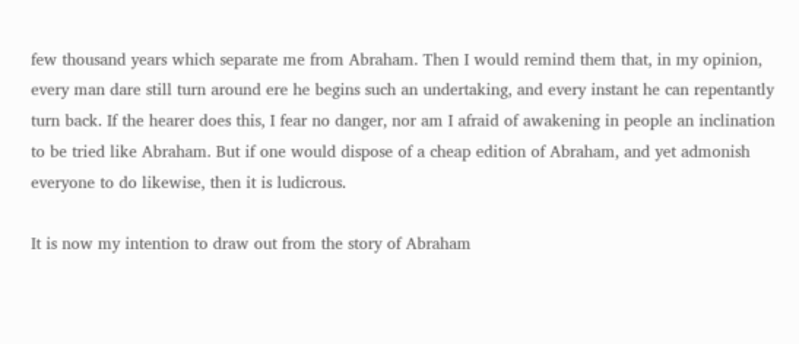few thousand years which separate me from Abraham. Then I would remind them that, in my opinion, every man dare still turn around ere he begins such an undertaking, and every instant he can repentantly turn back. If the hearer does this, I fear no danger, nor am I afraid of awakening in people an inclination to be tried like Abraham. But if one would dispose of a cheap edition of Abraham, and yet admonish everyone to do likewise, then it is ludicrous.

It is now my intention to draw out from the story of Abraham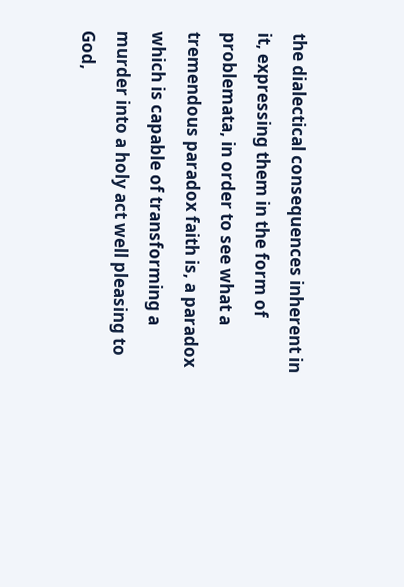the dialectical consequences inherent in it, expressing them in the form of problemata, in order to see what a tremendous paradox faith is, a paradox which is capable of transforming a murder into a holy act well pleasing to God,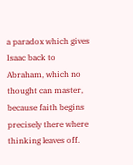a paradox which gives Isaac back to Abraham, which no thought can master, because faith begins precisely there where thinking leaves off.